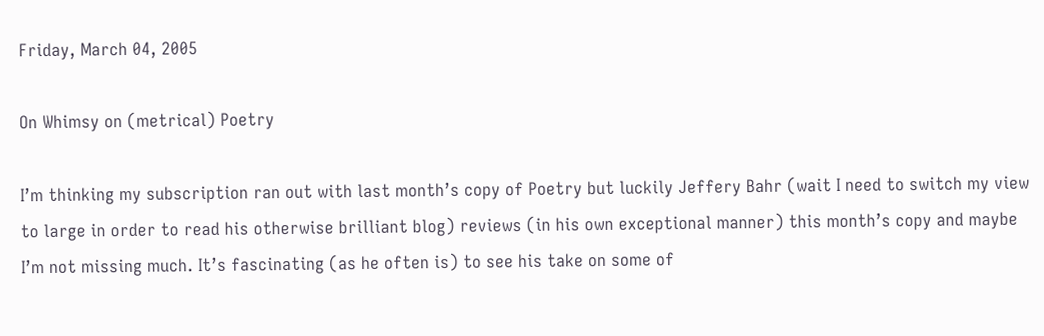Friday, March 04, 2005

On Whimsy on (metrical) Poetry

I’m thinking my subscription ran out with last month’s copy of Poetry but luckily Jeffery Bahr (wait I need to switch my view to large in order to read his otherwise brilliant blog) reviews (in his own exceptional manner) this month’s copy and maybe I’m not missing much. It’s fascinating (as he often is) to see his take on some of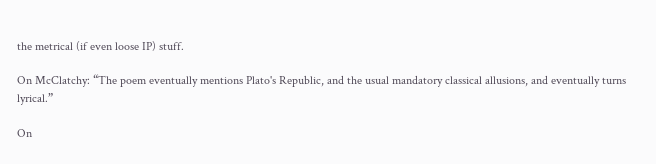the metrical (if even loose IP) stuff.

On McClatchy: “The poem eventually mentions Plato's Republic, and the usual mandatory classical allusions, and eventually turns lyrical.”

On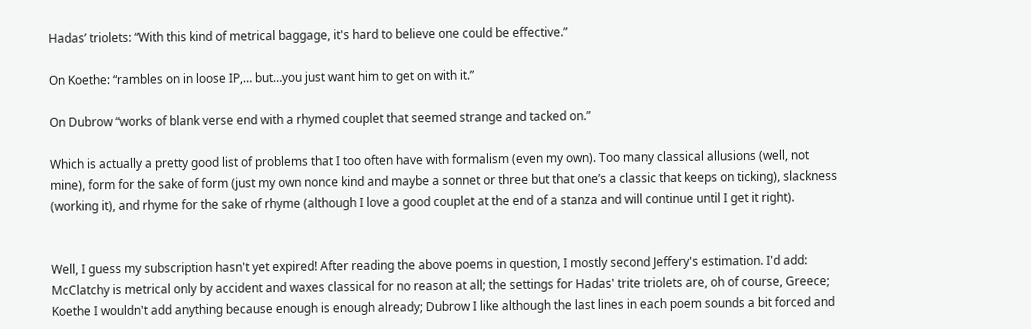Hadas’ triolets: “With this kind of metrical baggage, it's hard to believe one could be effective.”

On Koethe: “rambles on in loose IP,… but…you just want him to get on with it.”

On Dubrow “works of blank verse end with a rhymed couplet that seemed strange and tacked on.”

Which is actually a pretty good list of problems that I too often have with formalism (even my own). Too many classical allusions (well, not mine), form for the sake of form (just my own nonce kind and maybe a sonnet or three but that one’s a classic that keeps on ticking), slackness (working it), and rhyme for the sake of rhyme (although I love a good couplet at the end of a stanza and will continue until I get it right).


Well, I guess my subscription hasn't yet expired! After reading the above poems in question, I mostly second Jeffery's estimation. I'd add: McClatchy is metrical only by accident and waxes classical for no reason at all; the settings for Hadas' trite triolets are, oh of course, Greece; Koethe I wouldn't add anything because enough is enough already; Dubrow I like although the last lines in each poem sounds a bit forced and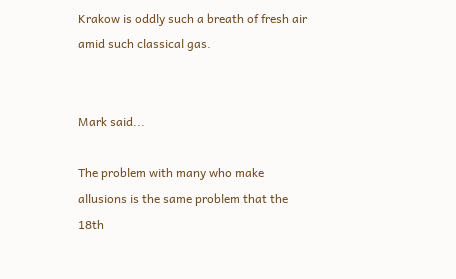Krakow is oddly such a breath of fresh air amid such classical gas.


Mark said...

The problem with many who make allusions is the same problem that the 18th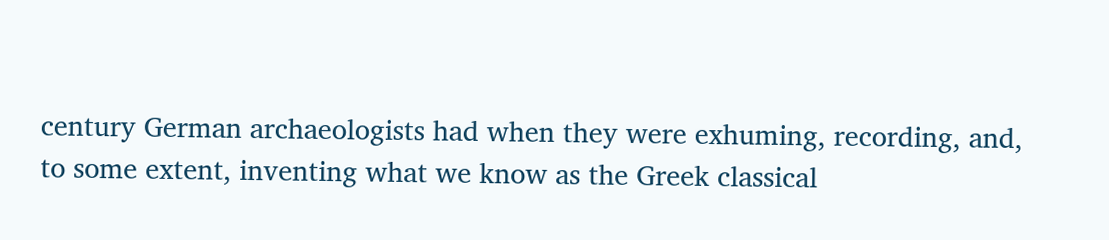century German archaeologists had when they were exhuming, recording, and, to some extent, inventing what we know as the Greek classical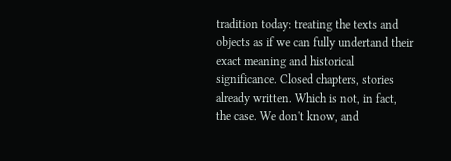tradition today: treating the texts and objects as if we can fully undertand their exact meaning and historical significance. Closed chapters, stories already written. Which is not, in fact, the case. We don't know, and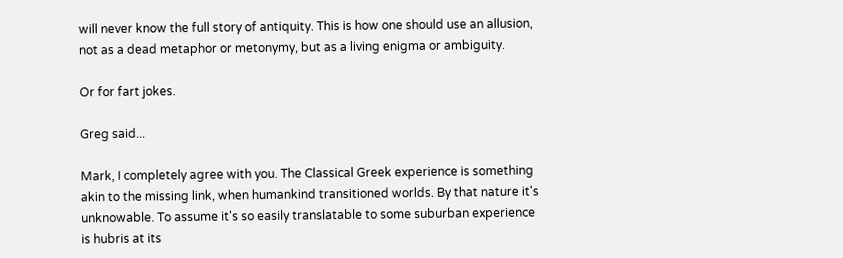will never know the full story of antiquity. This is how one should use an allusion, not as a dead metaphor or metonymy, but as a living enigma or ambiguity.

Or for fart jokes.

Greg said...

Mark, I completely agree with you. The Classical Greek experience is something akin to the missing link, when humankind transitioned worlds. By that nature it's unknowable. To assume it's so easily translatable to some suburban experience is hubris at its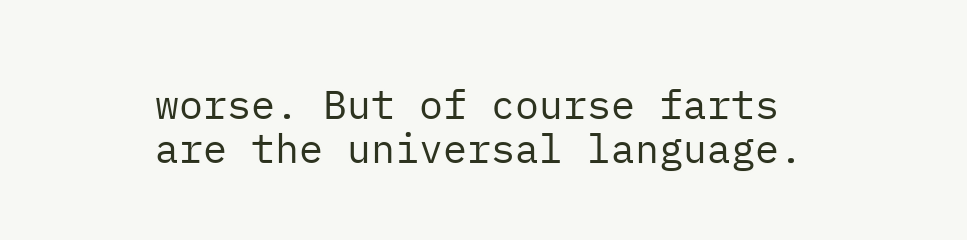worse. But of course farts are the universal language.